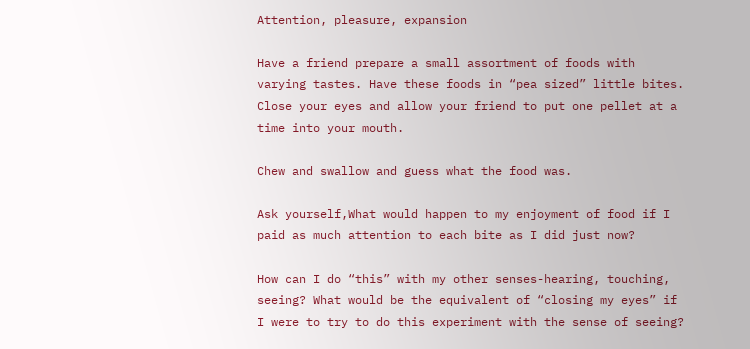Attention, pleasure, expansion

Have a friend prepare a small assortment of foods with varying tastes. Have these foods in “pea sized” little bites. Close your eyes and allow your friend to put one pellet at a time into your mouth.

Chew and swallow and guess what the food was.

Ask yourself,What would happen to my enjoyment of food if I paid as much attention to each bite as I did just now?

How can I do “this” with my other senses-hearing, touching, seeing? What would be the equivalent of “closing my eyes” if I were to try to do this experiment with the sense of seeing?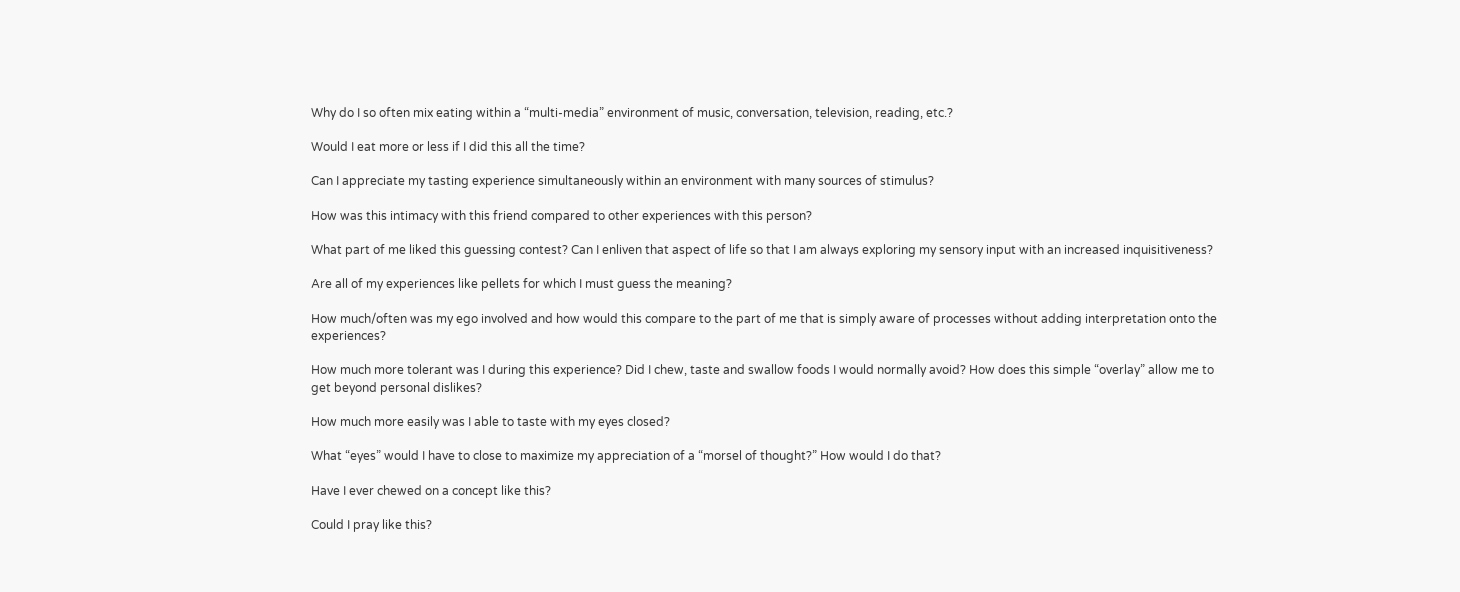Why do I so often mix eating within a “multi-media” environment of music, conversation, television, reading, etc.?

Would I eat more or less if I did this all the time?

Can I appreciate my tasting experience simultaneously within an environment with many sources of stimulus?

How was this intimacy with this friend compared to other experiences with this person?

What part of me liked this guessing contest? Can I enliven that aspect of life so that I am always exploring my sensory input with an increased inquisitiveness?

Are all of my experiences like pellets for which I must guess the meaning?

How much/often was my ego involved and how would this compare to the part of me that is simply aware of processes without adding interpretation onto the experiences?

How much more tolerant was I during this experience? Did I chew, taste and swallow foods I would normally avoid? How does this simple “overlay” allow me to get beyond personal dislikes?

How much more easily was I able to taste with my eyes closed?

What “eyes” would I have to close to maximize my appreciation of a “morsel of thought?” How would I do that?

Have I ever chewed on a concept like this?

Could I pray like this?